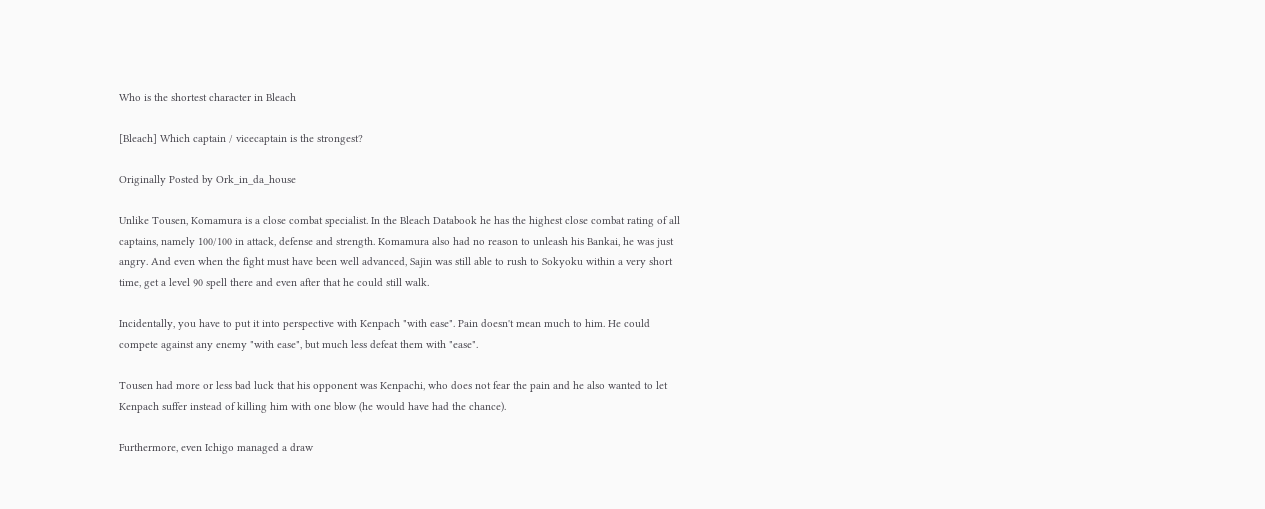Who is the shortest character in Bleach

[Bleach] Which captain / vicecaptain is the strongest?

Originally Posted by Ork_in_da_house

Unlike Tousen, Komamura is a close combat specialist. In the Bleach Databook he has the highest close combat rating of all captains, namely 100/100 in attack, defense and strength. Komamura also had no reason to unleash his Bankai, he was just angry. And even when the fight must have been well advanced, Sajin was still able to rush to Sokyoku within a very short time, get a level 90 spell there and even after that he could still walk.

Incidentally, you have to put it into perspective with Kenpach "with ease". Pain doesn't mean much to him. He could compete against any enemy "with ease", but much less defeat them with "ease".

Tousen had more or less bad luck that his opponent was Kenpachi, who does not fear the pain and he also wanted to let Kenpach suffer instead of killing him with one blow (he would have had the chance).

Furthermore, even Ichigo managed a draw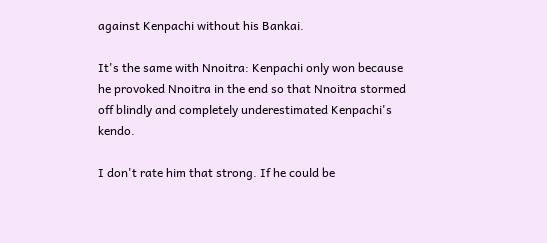against Kenpachi without his Bankai.

It's the same with Nnoitra: Kenpachi only won because he provoked Nnoitra in the end so that Nnoitra stormed off blindly and completely underestimated Kenpachi's kendo.

I don't rate him that strong. If he could be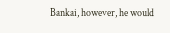Bankai, however, he would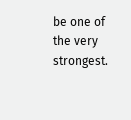be one of the very strongest.